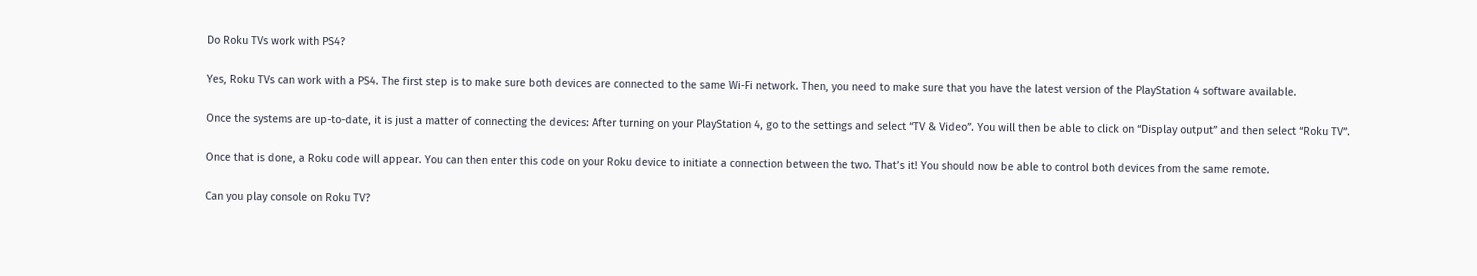Do Roku TVs work with PS4?

Yes, Roku TVs can work with a PS4. The first step is to make sure both devices are connected to the same Wi-Fi network. Then, you need to make sure that you have the latest version of the PlayStation 4 software available.

Once the systems are up-to-date, it is just a matter of connecting the devices: After turning on your PlayStation 4, go to the settings and select “TV & Video”. You will then be able to click on “Display output” and then select “Roku TV”.

Once that is done, a Roku code will appear. You can then enter this code on your Roku device to initiate a connection between the two. That’s it! You should now be able to control both devices from the same remote.

Can you play console on Roku TV?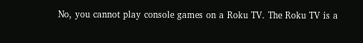No, you cannot play console games on a Roku TV. The Roku TV is a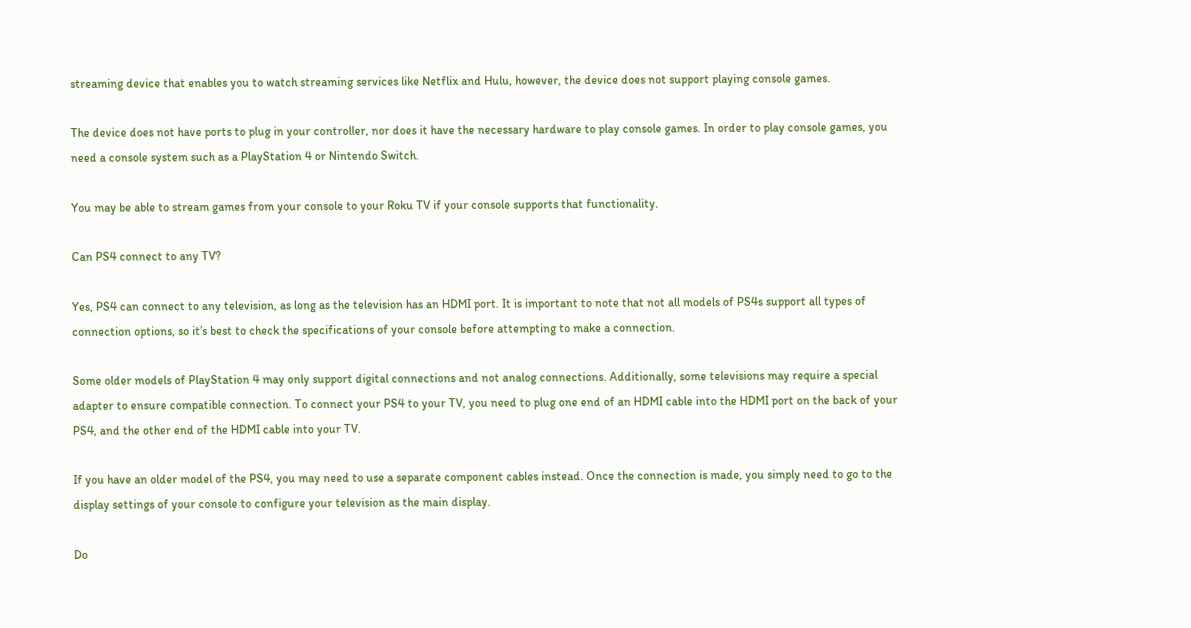streaming device that enables you to watch streaming services like Netflix and Hulu, however, the device does not support playing console games.

The device does not have ports to plug in your controller, nor does it have the necessary hardware to play console games. In order to play console games, you need a console system such as a PlayStation 4 or Nintendo Switch.

You may be able to stream games from your console to your Roku TV if your console supports that functionality.

Can PS4 connect to any TV?

Yes, PS4 can connect to any television, as long as the television has an HDMI port. It is important to note that not all models of PS4s support all types of connection options, so it’s best to check the specifications of your console before attempting to make a connection.

Some older models of PlayStation 4 may only support digital connections and not analog connections. Additionally, some televisions may require a special adapter to ensure compatible connection. To connect your PS4 to your TV, you need to plug one end of an HDMI cable into the HDMI port on the back of your PS4, and the other end of the HDMI cable into your TV.

If you have an older model of the PS4, you may need to use a separate component cables instead. Once the connection is made, you simply need to go to the display settings of your console to configure your television as the main display.

Do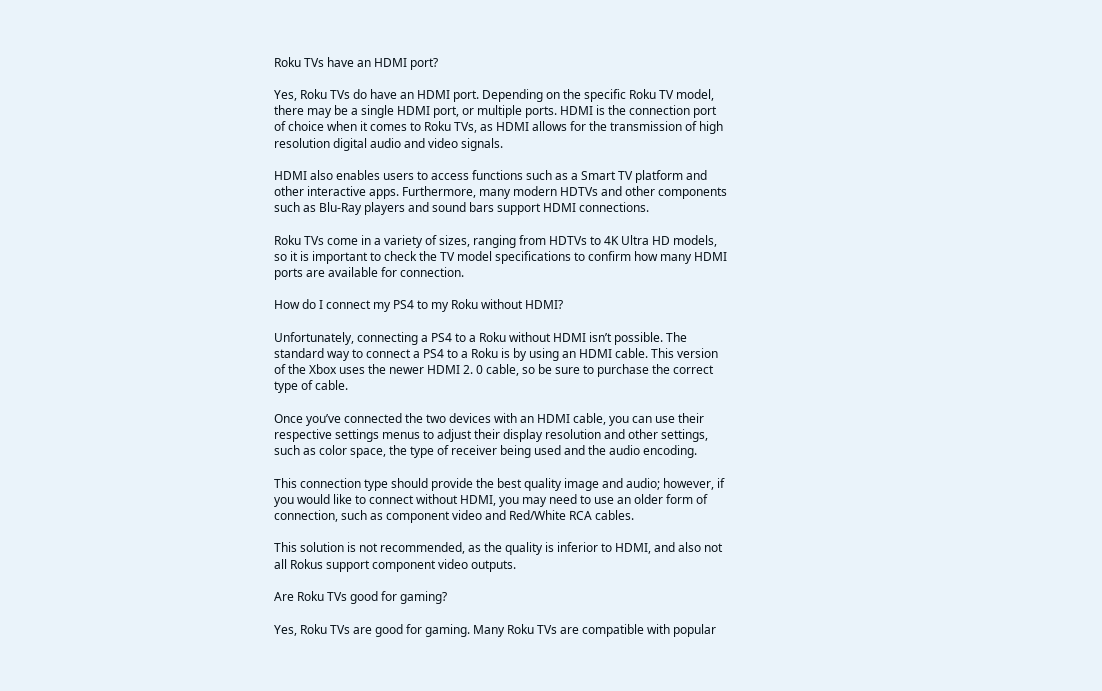Roku TVs have an HDMI port?

Yes, Roku TVs do have an HDMI port. Depending on the specific Roku TV model, there may be a single HDMI port, or multiple ports. HDMI is the connection port of choice when it comes to Roku TVs, as HDMI allows for the transmission of high resolution digital audio and video signals.

HDMI also enables users to access functions such as a Smart TV platform and other interactive apps. Furthermore, many modern HDTVs and other components such as Blu-Ray players and sound bars support HDMI connections.

Roku TVs come in a variety of sizes, ranging from HDTVs to 4K Ultra HD models, so it is important to check the TV model specifications to confirm how many HDMI ports are available for connection.

How do I connect my PS4 to my Roku without HDMI?

Unfortunately, connecting a PS4 to a Roku without HDMI isn’t possible. The standard way to connect a PS4 to a Roku is by using an HDMI cable. This version of the Xbox uses the newer HDMI 2. 0 cable, so be sure to purchase the correct type of cable.

Once you’ve connected the two devices with an HDMI cable, you can use their respective settings menus to adjust their display resolution and other settings, such as color space, the type of receiver being used and the audio encoding.

This connection type should provide the best quality image and audio; however, if you would like to connect without HDMI, you may need to use an older form of connection, such as component video and Red/White RCA cables.

This solution is not recommended, as the quality is inferior to HDMI, and also not all Rokus support component video outputs.

Are Roku TVs good for gaming?

Yes, Roku TVs are good for gaming. Many Roku TVs are compatible with popular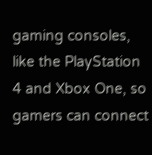gaming consoles, like the PlayStation 4 and Xbox One, so gamers can connect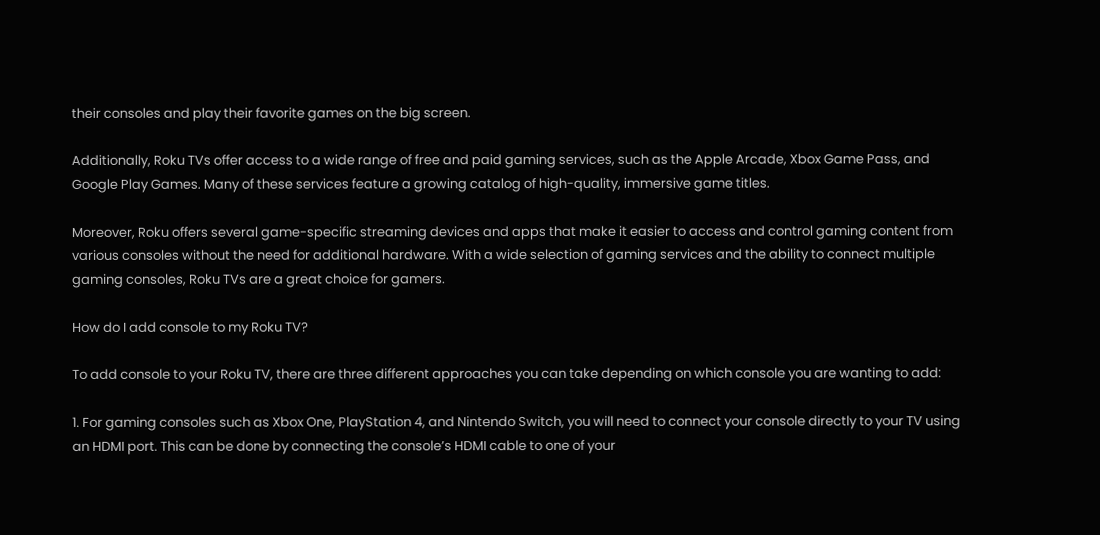their consoles and play their favorite games on the big screen.

Additionally, Roku TVs offer access to a wide range of free and paid gaming services, such as the Apple Arcade, Xbox Game Pass, and Google Play Games. Many of these services feature a growing catalog of high-quality, immersive game titles.

Moreover, Roku offers several game-specific streaming devices and apps that make it easier to access and control gaming content from various consoles without the need for additional hardware. With a wide selection of gaming services and the ability to connect multiple gaming consoles, Roku TVs are a great choice for gamers.

How do I add console to my Roku TV?

To add console to your Roku TV, there are three different approaches you can take depending on which console you are wanting to add:

1. For gaming consoles such as Xbox One, PlayStation 4, and Nintendo Switch, you will need to connect your console directly to your TV using an HDMI port. This can be done by connecting the console’s HDMI cable to one of your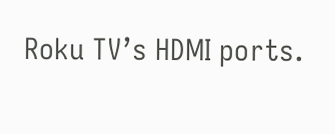Roku TV’s HDMI ports.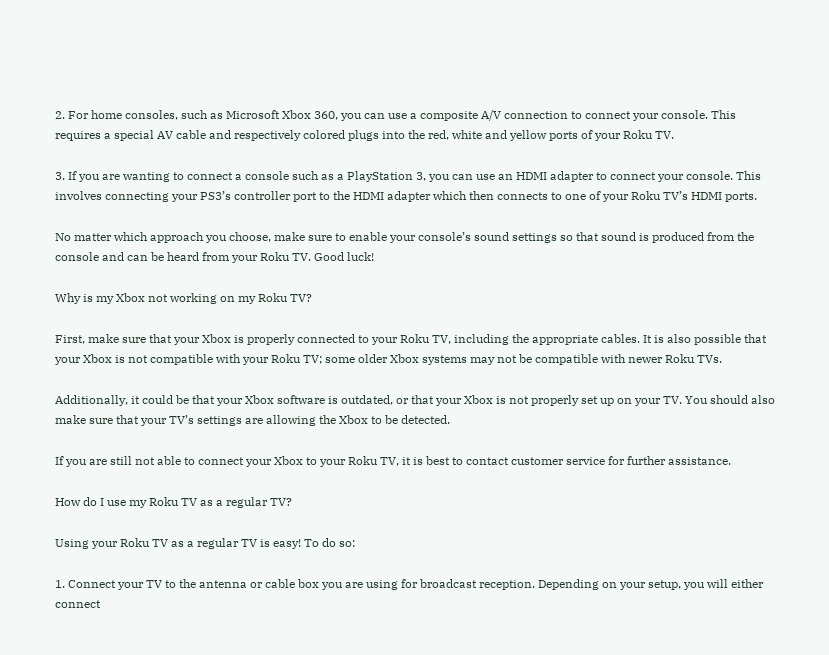2. For home consoles, such as Microsoft Xbox 360, you can use a composite A/V connection to connect your console. This requires a special AV cable and respectively colored plugs into the red, white and yellow ports of your Roku TV.

3. If you are wanting to connect a console such as a PlayStation 3, you can use an HDMI adapter to connect your console. This involves connecting your PS3’s controller port to the HDMI adapter which then connects to one of your Roku TV’s HDMI ports.

No matter which approach you choose, make sure to enable your console’s sound settings so that sound is produced from the console and can be heard from your Roku TV. Good luck!

Why is my Xbox not working on my Roku TV?

First, make sure that your Xbox is properly connected to your Roku TV, including the appropriate cables. It is also possible that your Xbox is not compatible with your Roku TV; some older Xbox systems may not be compatible with newer Roku TVs.

Additionally, it could be that your Xbox software is outdated, or that your Xbox is not properly set up on your TV. You should also make sure that your TV’s settings are allowing the Xbox to be detected.

If you are still not able to connect your Xbox to your Roku TV, it is best to contact customer service for further assistance.

How do I use my Roku TV as a regular TV?

Using your Roku TV as a regular TV is easy! To do so:

1. Connect your TV to the antenna or cable box you are using for broadcast reception. Depending on your setup, you will either connect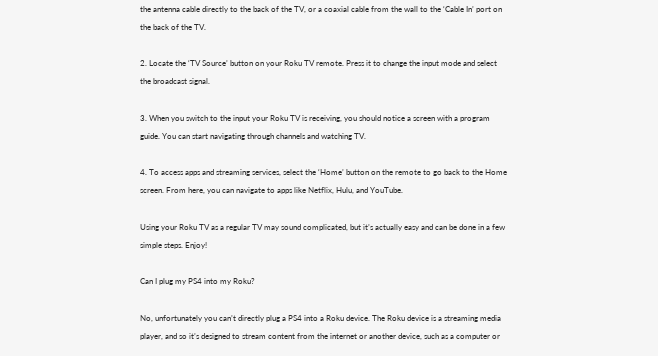the antenna cable directly to the back of the TV, or a coaxial cable from the wall to the ‘Cable In’ port on the back of the TV.

2. Locate the ‘TV Source’ button on your Roku TV remote. Press it to change the input mode and select the broadcast signal.

3. When you switch to the input your Roku TV is receiving, you should notice a screen with a program guide. You can start navigating through channels and watching TV.

4. To access apps and streaming services, select the ‘Home’ button on the remote to go back to the Home screen. From here, you can navigate to apps like Netflix, Hulu, and YouTube.

Using your Roku TV as a regular TV may sound complicated, but it’s actually easy and can be done in a few simple steps. Enjoy!

Can I plug my PS4 into my Roku?

No, unfortunately you can’t directly plug a PS4 into a Roku device. The Roku device is a streaming media player, and so it’s designed to stream content from the internet or another device, such as a computer or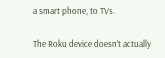a smart phone, to TVs.

The Roku device doesn’t actually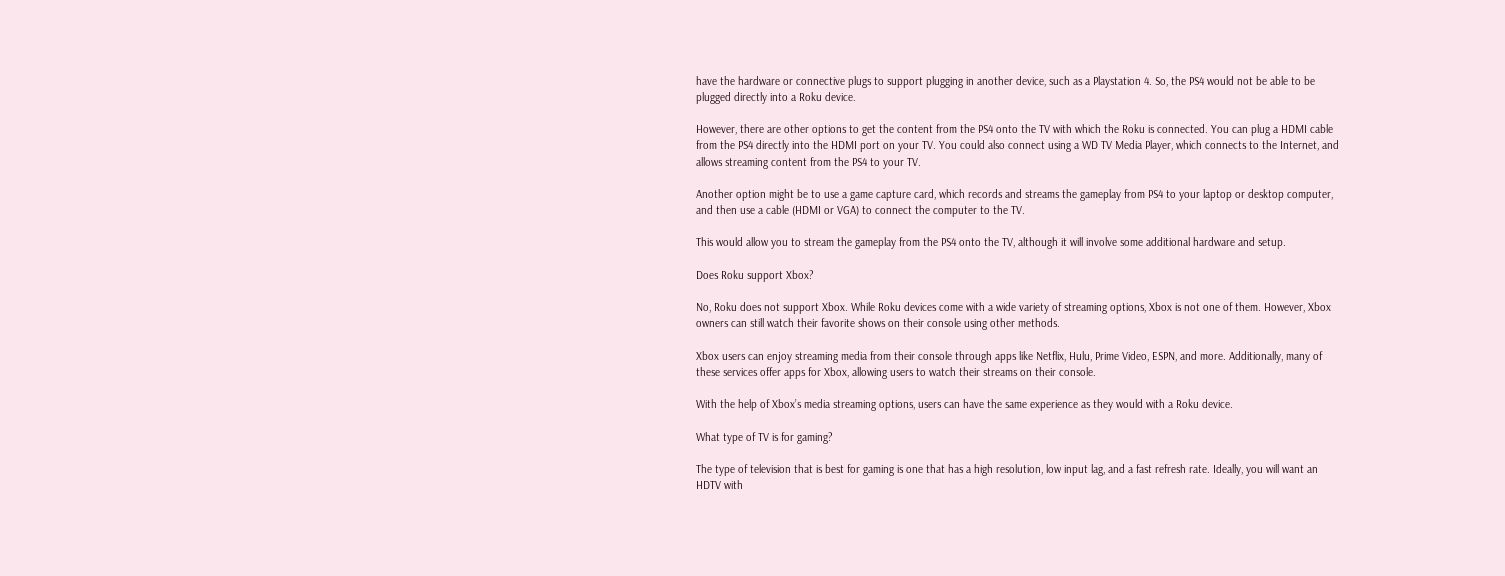have the hardware or connective plugs to support plugging in another device, such as a Playstation 4. So, the PS4 would not be able to be plugged directly into a Roku device.

However, there are other options to get the content from the PS4 onto the TV with which the Roku is connected. You can plug a HDMI cable from the PS4 directly into the HDMI port on your TV. You could also connect using a WD TV Media Player, which connects to the Internet, and allows streaming content from the PS4 to your TV.

Another option might be to use a game capture card, which records and streams the gameplay from PS4 to your laptop or desktop computer, and then use a cable (HDMI or VGA) to connect the computer to the TV.

This would allow you to stream the gameplay from the PS4 onto the TV, although it will involve some additional hardware and setup.

Does Roku support Xbox?

No, Roku does not support Xbox. While Roku devices come with a wide variety of streaming options, Xbox is not one of them. However, Xbox owners can still watch their favorite shows on their console using other methods.

Xbox users can enjoy streaming media from their console through apps like Netflix, Hulu, Prime Video, ESPN, and more. Additionally, many of these services offer apps for Xbox, allowing users to watch their streams on their console.

With the help of Xbox’s media streaming options, users can have the same experience as they would with a Roku device.

What type of TV is for gaming?

The type of television that is best for gaming is one that has a high resolution, low input lag, and a fast refresh rate. Ideally, you will want an HDTV with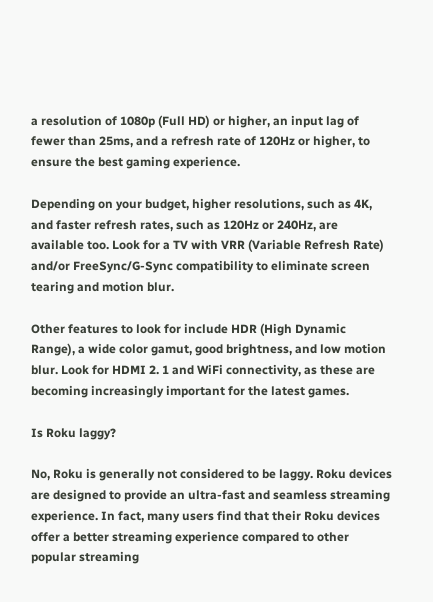a resolution of 1080p (Full HD) or higher, an input lag of fewer than 25ms, and a refresh rate of 120Hz or higher, to ensure the best gaming experience.

Depending on your budget, higher resolutions, such as 4K, and faster refresh rates, such as 120Hz or 240Hz, are available too. Look for a TV with VRR (Variable Refresh Rate) and/or FreeSync/G-Sync compatibility to eliminate screen tearing and motion blur.

Other features to look for include HDR (High Dynamic Range), a wide color gamut, good brightness, and low motion blur. Look for HDMI 2. 1 and WiFi connectivity, as these are becoming increasingly important for the latest games.

Is Roku laggy?

No, Roku is generally not considered to be laggy. Roku devices are designed to provide an ultra-fast and seamless streaming experience. In fact, many users find that their Roku devices offer a better streaming experience compared to other popular streaming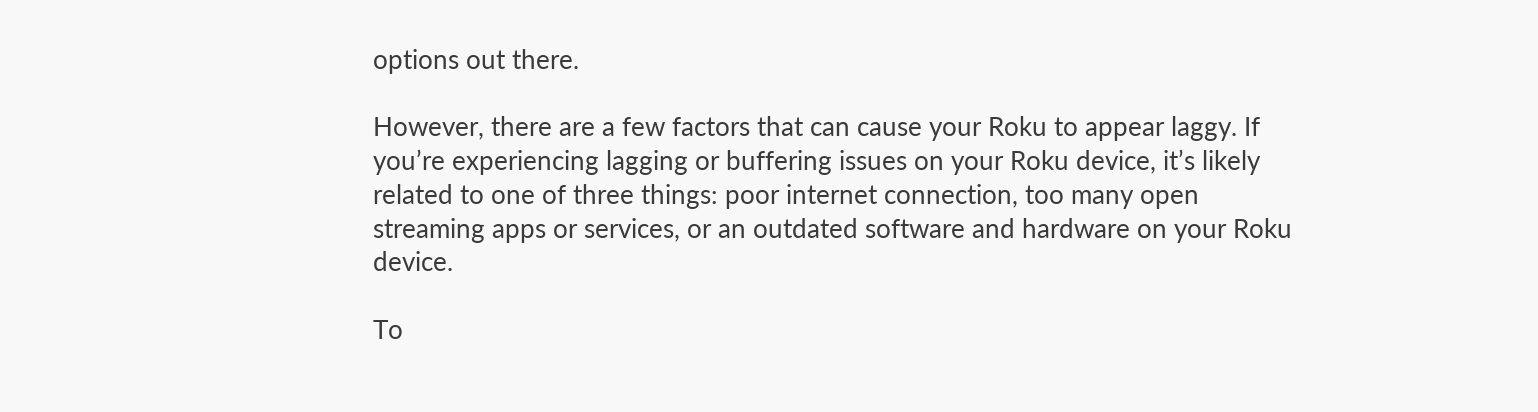options out there.

However, there are a few factors that can cause your Roku to appear laggy. If you’re experiencing lagging or buffering issues on your Roku device, it’s likely related to one of three things: poor internet connection, too many open streaming apps or services, or an outdated software and hardware on your Roku device.

To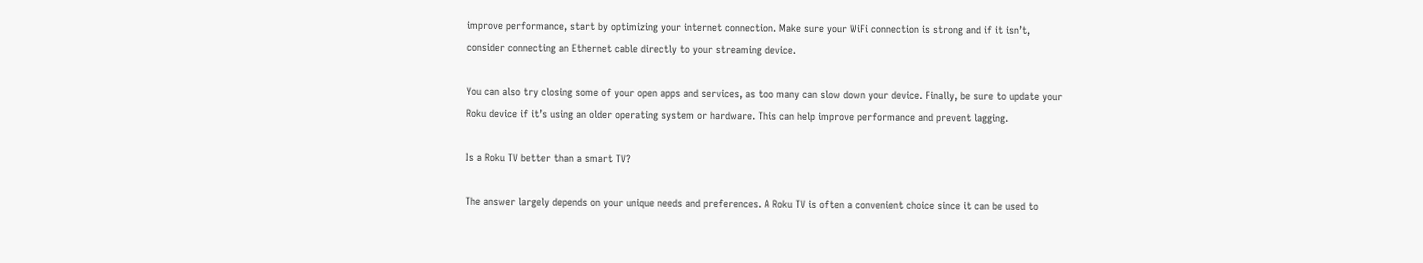improve performance, start by optimizing your internet connection. Make sure your WiFi connection is strong and if it isn’t, consider connecting an Ethernet cable directly to your streaming device.

You can also try closing some of your open apps and services, as too many can slow down your device. Finally, be sure to update your Roku device if it’s using an older operating system or hardware. This can help improve performance and prevent lagging.

Is a Roku TV better than a smart TV?

The answer largely depends on your unique needs and preferences. A Roku TV is often a convenient choice since it can be used to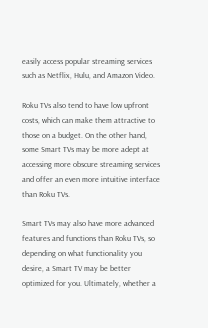easily access popular streaming services such as Netflix, Hulu, and Amazon Video.

Roku TVs also tend to have low upfront costs, which can make them attractive to those on a budget. On the other hand, some Smart TVs may be more adept at accessing more obscure streaming services and offer an even more intuitive interface than Roku TVs.

Smart TVs may also have more advanced features and functions than Roku TVs, so depending on what functionality you desire, a Smart TV may be better optimized for you. Ultimately, whether a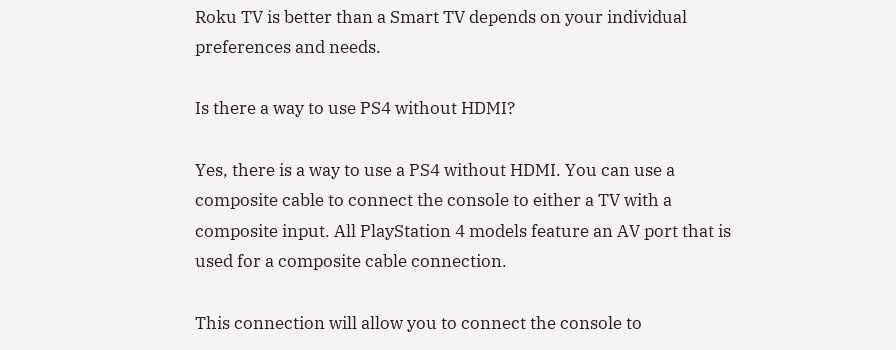Roku TV is better than a Smart TV depends on your individual preferences and needs.

Is there a way to use PS4 without HDMI?

Yes, there is a way to use a PS4 without HDMI. You can use a composite cable to connect the console to either a TV with a composite input. All PlayStation 4 models feature an AV port that is used for a composite cable connection.

This connection will allow you to connect the console to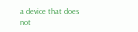a device that does not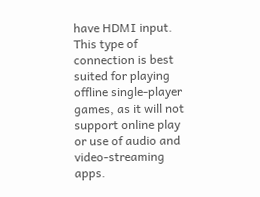have HDMI input. This type of connection is best suited for playing offline single-player games, as it will not support online play or use of audio and video-streaming apps.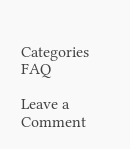Categories FAQ

Leave a Comment